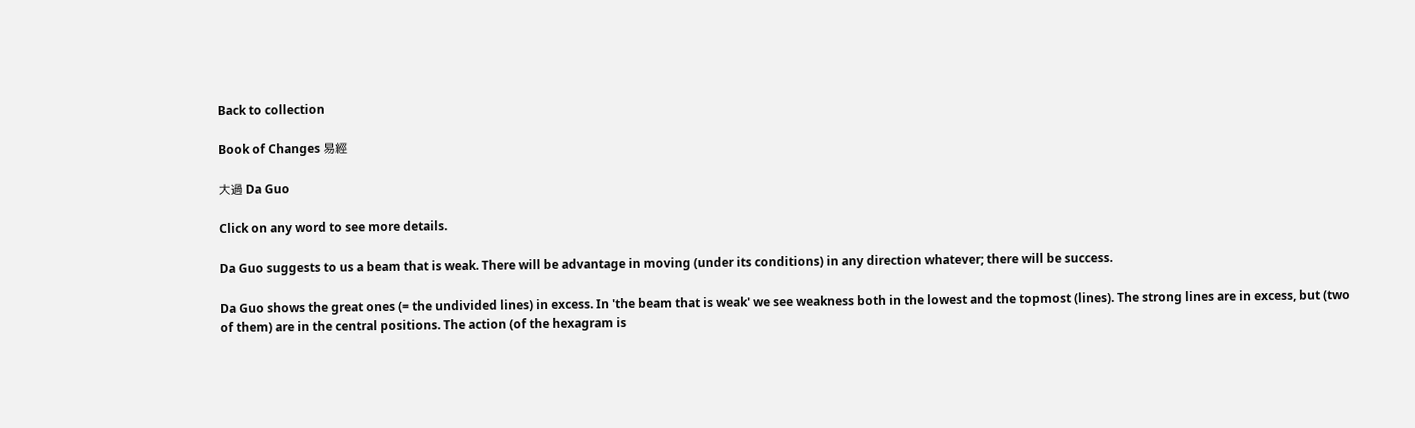Back to collection

Book of Changes 易經

大過 Da Guo

Click on any word to see more details.

Da Guo suggests to us a beam that is weak. There will be advantage in moving (under its conditions) in any direction whatever; there will be success.

Da Guo shows the great ones (= the undivided lines) in excess. In 'the beam that is weak' we see weakness both in the lowest and the topmost (lines). The strong lines are in excess, but (two of them) are in the central positions. The action (of the hexagram is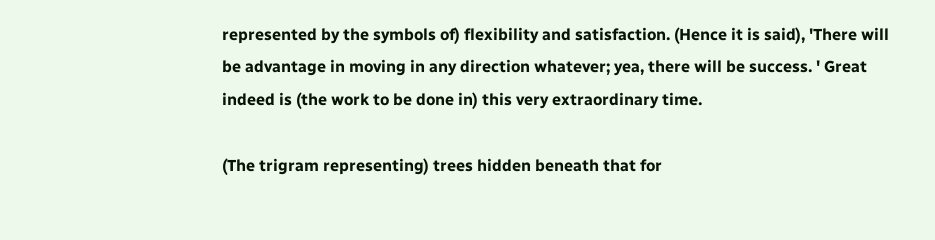represented by the symbols of) flexibility and satisfaction. (Hence it is said), 'There will be advantage in moving in any direction whatever; yea, there will be success. ' Great indeed is (the work to be done in) this very extraordinary time.

(The trigram representing) trees hidden beneath that for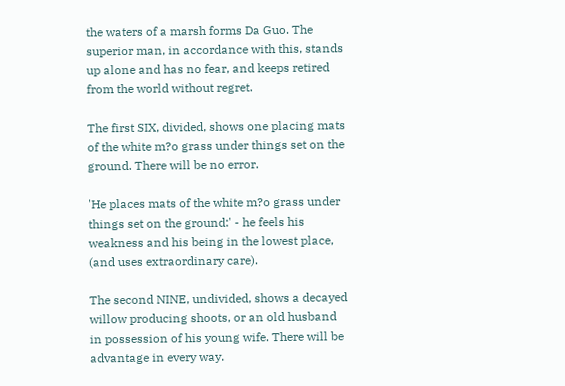the waters of a marsh forms Da Guo. The superior man, in accordance with this, stands up alone and has no fear, and keeps retired from the world without regret.

The first SIX, divided, shows one placing mats of the white m?o grass under things set on the ground. There will be no error.

'He places mats of the white m?o grass under things set on the ground:' - he feels his weakness and his being in the lowest place, (and uses extraordinary care).

The second NINE, undivided, shows a decayed willow producing shoots, or an old husband in possession of his young wife. There will be advantage in every way.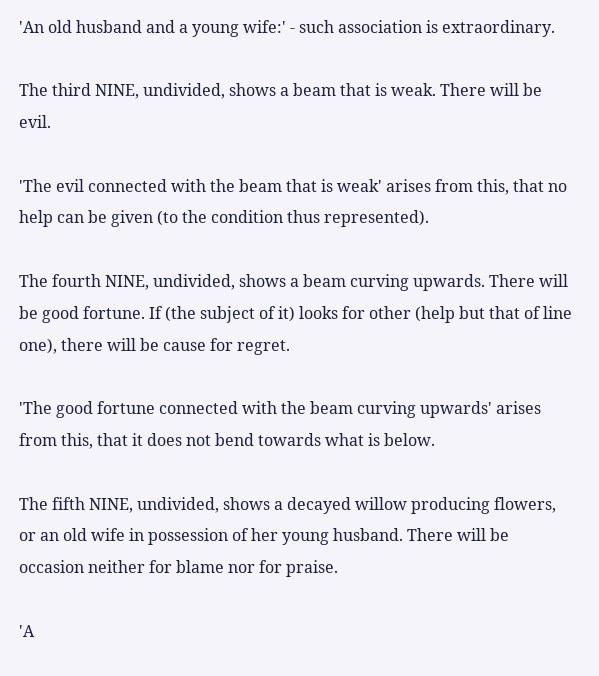'An old husband and a young wife:' - such association is extraordinary.

The third NINE, undivided, shows a beam that is weak. There will be evil.

'The evil connected with the beam that is weak' arises from this, that no help can be given (to the condition thus represented).

The fourth NINE, undivided, shows a beam curving upwards. There will be good fortune. If (the subject of it) looks for other (help but that of line one), there will be cause for regret.

'The good fortune connected with the beam curving upwards' arises from this, that it does not bend towards what is below.

The fifth NINE, undivided, shows a decayed willow producing flowers, or an old wife in possession of her young husband. There will be occasion neither for blame nor for praise.

'A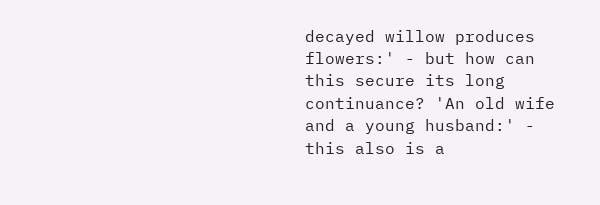decayed willow produces flowers:' - but how can this secure its long continuance? 'An old wife and a young husband:' - this also is a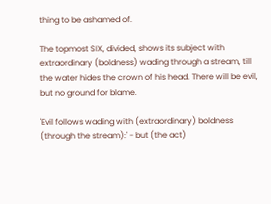thing to be ashamed of.

The topmost SIX, divided, shows its subject with extraordinary (boldness) wading through a stream, till the water hides the crown of his head. There will be evil, but no ground for blame.

'Evil follows wading with (extraordinary) boldness (through the stream):' - but (the act)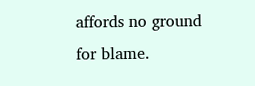affords no ground for blame.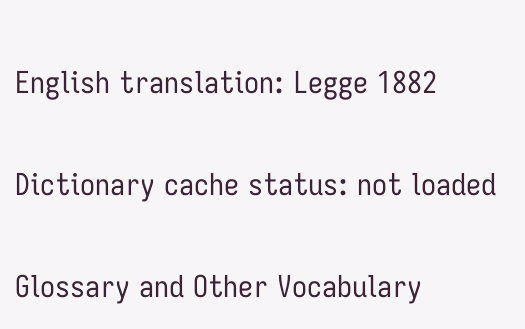English translation: Legge 1882

Dictionary cache status: not loaded

Glossary and Other Vocabulary